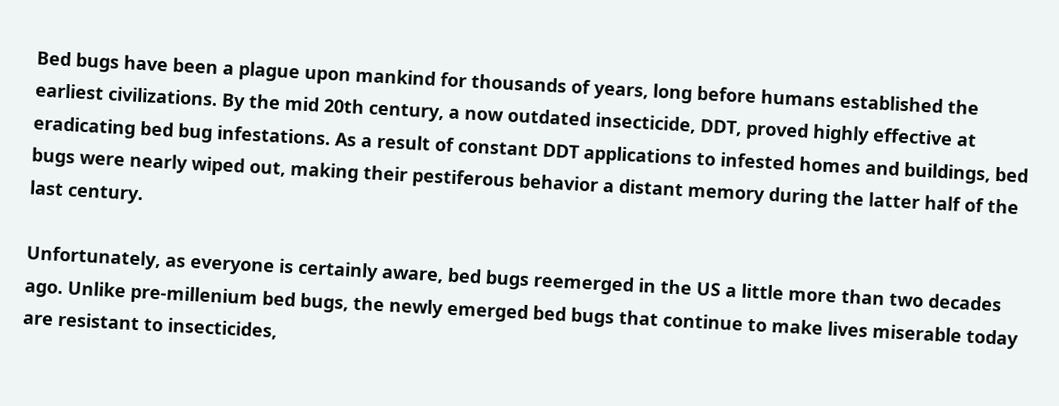Bed bugs have been a plague upon mankind for thousands of years, long before humans established the earliest civilizations. By the mid 20th century, a now outdated insecticide, DDT, proved highly effective at eradicating bed bug infestations. As a result of constant DDT applications to infested homes and buildings, bed bugs were nearly wiped out, making their pestiferous behavior a distant memory during the latter half of the last century.

Unfortunately, as everyone is certainly aware, bed bugs reemerged in the US a little more than two decades ago. Unlike pre-millenium bed bugs, the newly emerged bed bugs that continue to make lives miserable today are resistant to insecticides,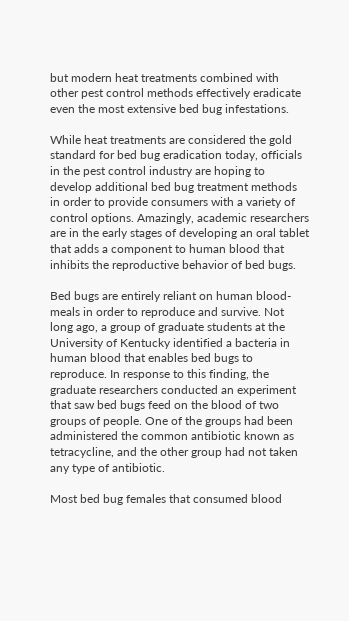but modern heat treatments combined with other pest control methods effectively eradicate even the most extensive bed bug infestations.

While heat treatments are considered the gold standard for bed bug eradication today, officials in the pest control industry are hoping to develop additional bed bug treatment methods in order to provide consumers with a variety of control options. Amazingly, academic researchers are in the early stages of developing an oral tablet that adds a component to human blood that inhibits the reproductive behavior of bed bugs.

Bed bugs are entirely reliant on human blood-meals in order to reproduce and survive. Not long ago, a group of graduate students at the University of Kentucky identified a bacteria in human blood that enables bed bugs to reproduce. In response to this finding, the graduate researchers conducted an experiment that saw bed bugs feed on the blood of two groups of people. One of the groups had been administered the common antibiotic known as tetracycline, and the other group had not taken any type of antibiotic.

Most bed bug females that consumed blood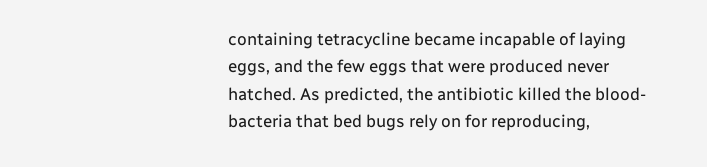containing tetracycline became incapable of laying eggs, and the few eggs that were produced never hatched. As predicted, the antibiotic killed the blood-bacteria that bed bugs rely on for reproducing,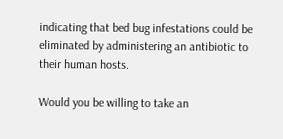indicating that bed bug infestations could be eliminated by administering an antibiotic to their human hosts.

Would you be willing to take an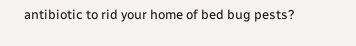antibiotic to rid your home of bed bug pests?